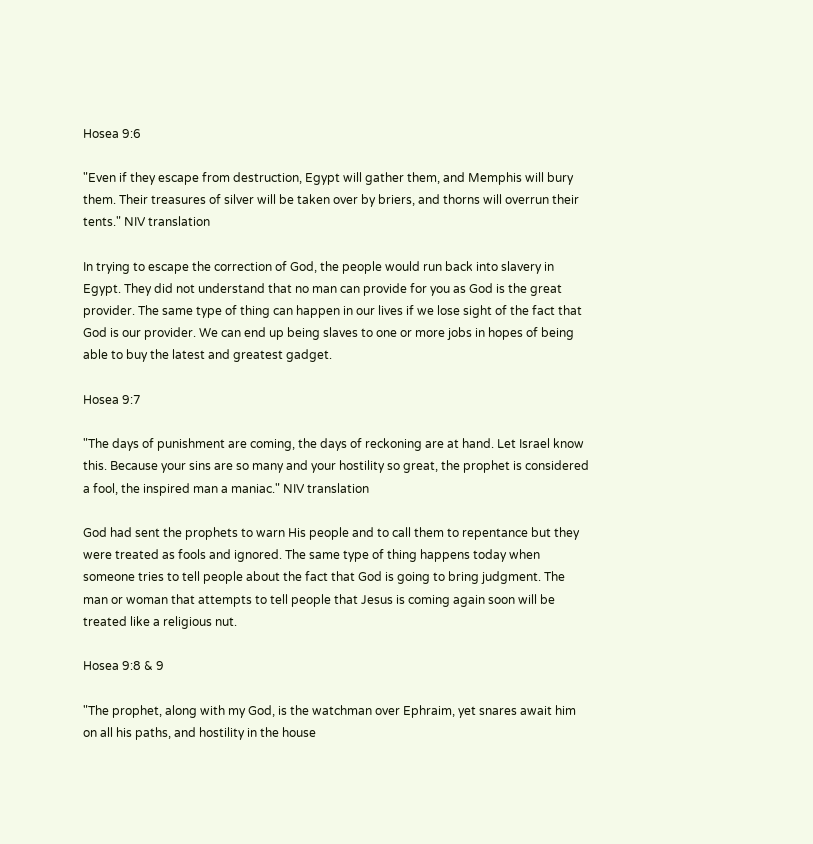Hosea 9:6

"Even if they escape from destruction, Egypt will gather them, and Memphis will bury them. Their treasures of silver will be taken over by briers, and thorns will overrun their tents." NIV translation

In trying to escape the correction of God, the people would run back into slavery in Egypt. They did not understand that no man can provide for you as God is the great provider. The same type of thing can happen in our lives if we lose sight of the fact that God is our provider. We can end up being slaves to one or more jobs in hopes of being able to buy the latest and greatest gadget.

Hosea 9:7

"The days of punishment are coming, the days of reckoning are at hand. Let Israel know this. Because your sins are so many and your hostility so great, the prophet is considered a fool, the inspired man a maniac." NIV translation

God had sent the prophets to warn His people and to call them to repentance but they were treated as fools and ignored. The same type of thing happens today when someone tries to tell people about the fact that God is going to bring judgment. The man or woman that attempts to tell people that Jesus is coming again soon will be treated like a religious nut.

Hosea 9:8 & 9

"The prophet, along with my God, is the watchman over Ephraim, yet snares await him on all his paths, and hostility in the house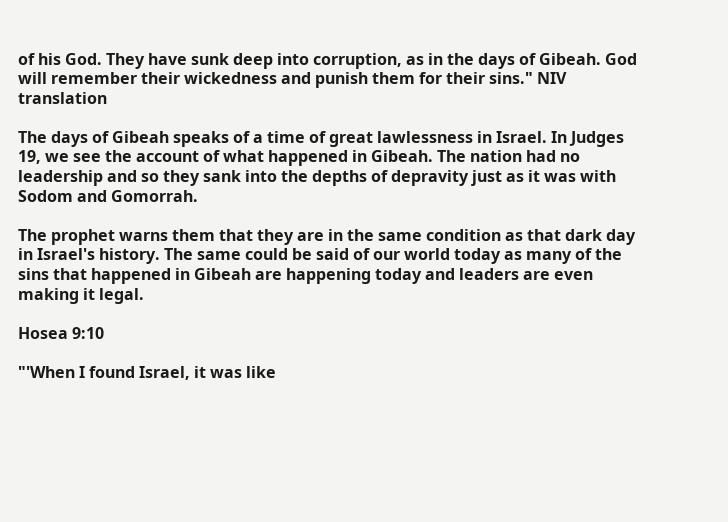of his God. They have sunk deep into corruption, as in the days of Gibeah. God will remember their wickedness and punish them for their sins." NIV translation

The days of Gibeah speaks of a time of great lawlessness in Israel. In Judges 19, we see the account of what happened in Gibeah. The nation had no leadership and so they sank into the depths of depravity just as it was with Sodom and Gomorrah.

The prophet warns them that they are in the same condition as that dark day in Israel's history. The same could be said of our world today as many of the sins that happened in Gibeah are happening today and leaders are even making it legal.

Hosea 9:10

"'When I found Israel, it was like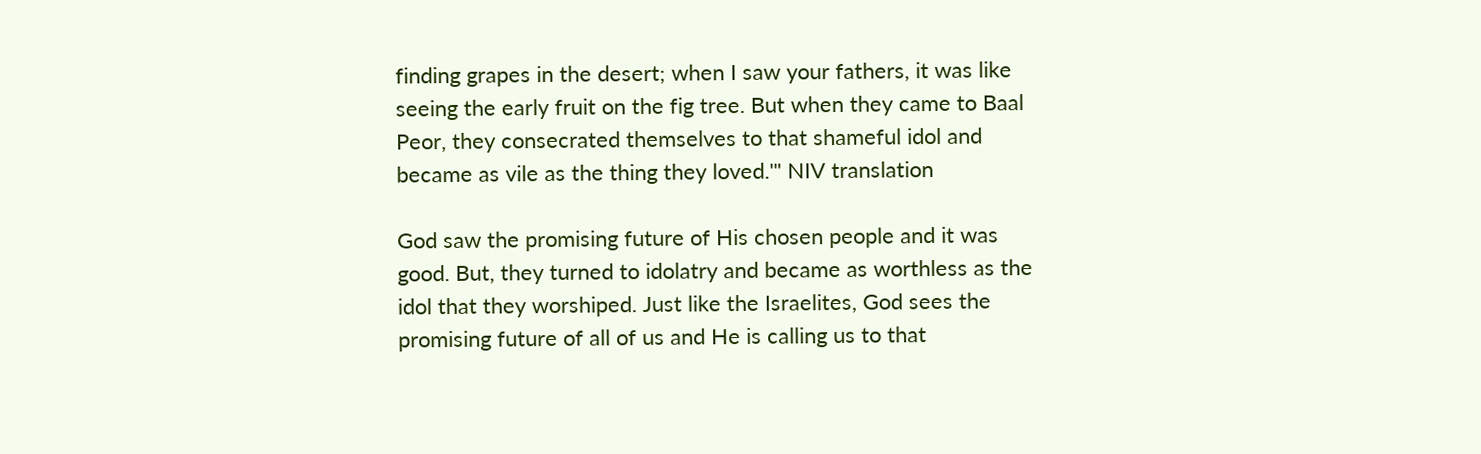finding grapes in the desert; when I saw your fathers, it was like seeing the early fruit on the fig tree. But when they came to Baal Peor, they consecrated themselves to that shameful idol and became as vile as the thing they loved.'" NIV translation

God saw the promising future of His chosen people and it was good. But, they turned to idolatry and became as worthless as the idol that they worshiped. Just like the Israelites, God sees the promising future of all of us and He is calling us to that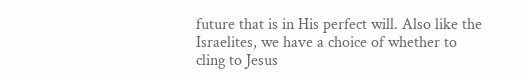future that is in His perfect will. Also like the Israelites, we have a choice of whether to cling to Jesus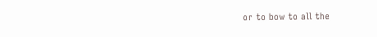or to bow to all the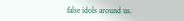false idols around us.